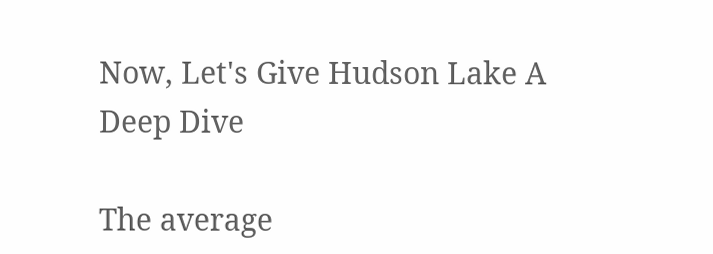Now, Let's Give Hudson Lake A Deep Dive

The average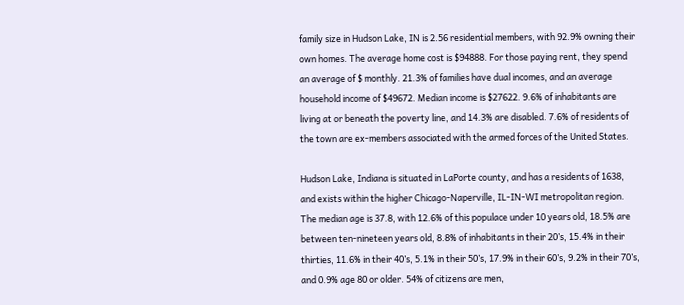family size in Hudson Lake, IN is 2.56 residential members, with 92.9% owning their own homes. The average home cost is $94888. For those paying rent, they spend an average of $ monthly. 21.3% of families have dual incomes, and an average household income of $49672. Median income is $27622. 9.6% of inhabitants are living at or beneath the poverty line, and 14.3% are disabled. 7.6% of residents of the town are ex-members associated with the armed forces of the United States.

Hudson Lake, Indiana is situated in LaPorte county, and has a residents of 1638, and exists within the higher Chicago-Naperville, IL-IN-WI metropolitan region. The median age is 37.8, with 12.6% of this populace under 10 years old, 18.5% are between ten-nineteen years old, 8.8% of inhabitants in their 20’s, 15.4% in their thirties, 11.6% in their 40’s, 5.1% in their 50’s, 17.9% in their 60’s, 9.2% in their 70’s, and 0.9% age 80 or older. 54% of citizens are men,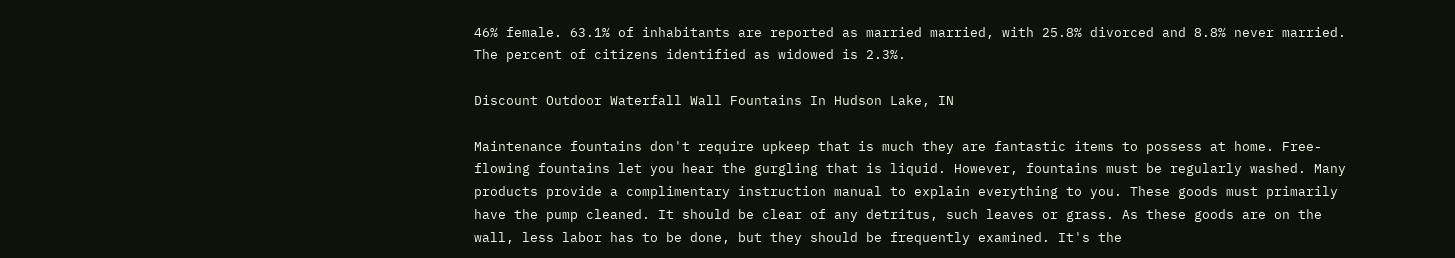46% female. 63.1% of inhabitants are reported as married married, with 25.8% divorced and 8.8% never married. The percent of citizens identified as widowed is 2.3%.

Discount Outdoor Waterfall Wall Fountains In Hudson Lake, IN

Maintenance fountains don't require upkeep that is much they are fantastic items to possess at home. Free-flowing fountains let you hear the gurgling that is liquid. However, fountains must be regularly washed. Many products provide a complimentary instruction manual to explain everything to you. These goods must primarily have the pump cleaned. It should be clear of any detritus, such leaves or grass. As these goods are on the wall, less labor has to be done, but they should be frequently examined. It's the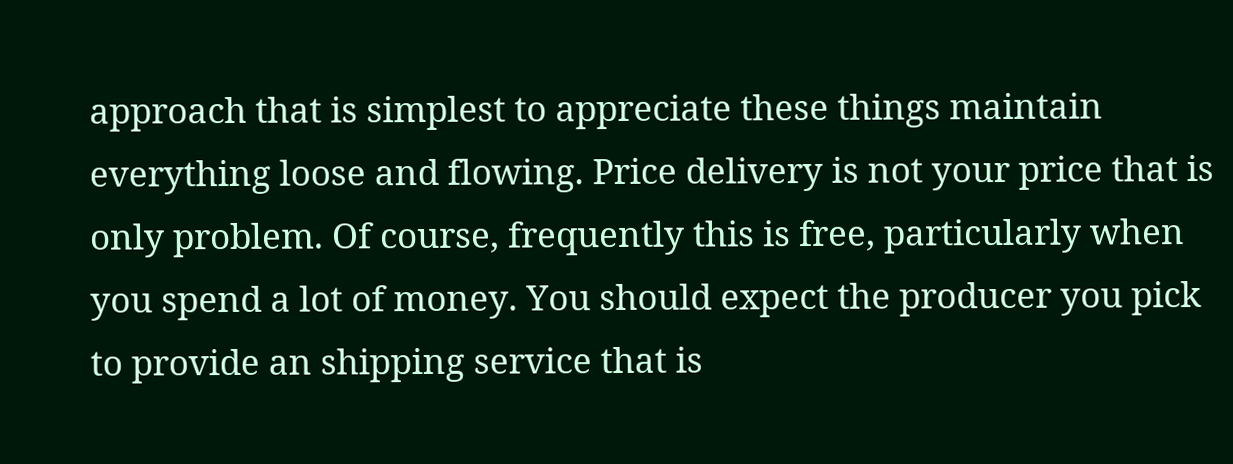approach that is simplest to appreciate these things maintain everything loose and flowing. Price delivery is not your price that is only problem. Of course, frequently this is free, particularly when you spend a lot of money. You should expect the producer you pick to provide an shipping service that is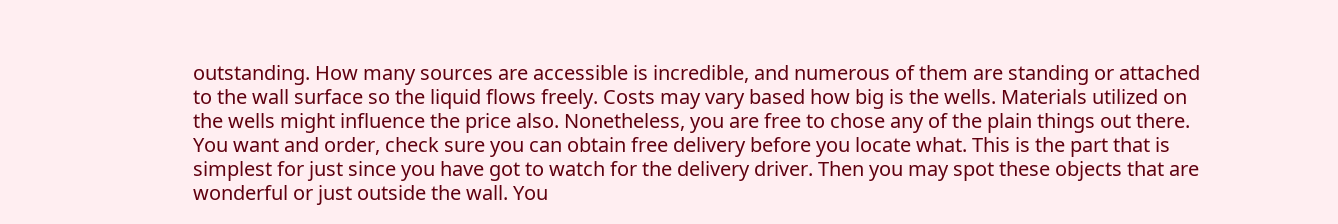outstanding. How many sources are accessible is incredible, and numerous of them are standing or attached to the wall surface so the liquid flows freely. Costs may vary based how big is the wells. Materials utilized on the wells might influence the price also. Nonetheless, you are free to chose any of the plain things out there. You want and order, check sure you can obtain free delivery before you locate what. This is the part that is simplest for just since you have got to watch for the delivery driver. Then you may spot these objects that are wonderful or just outside the wall. You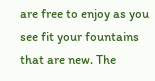are free to enjoy as you see fit your fountains that are new. The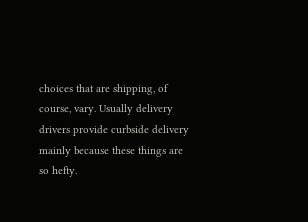choices that are shipping, of course, vary. Usually delivery drivers provide curbside delivery mainly because these things are so hefty.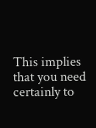This implies that you need certainly to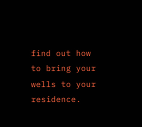find out how to bring your wells to your residence.